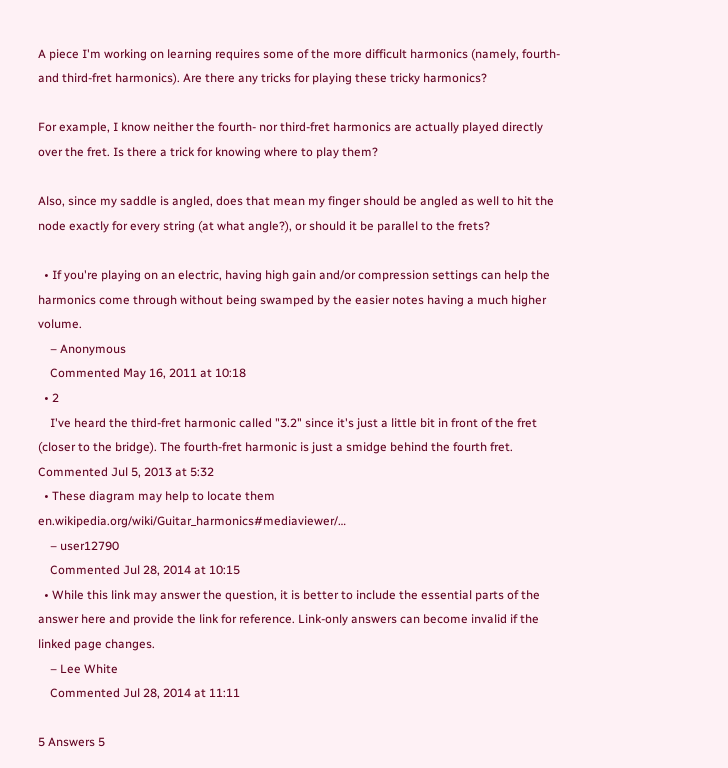A piece I'm working on learning requires some of the more difficult harmonics (namely, fourth- and third-fret harmonics). Are there any tricks for playing these tricky harmonics?

For example, I know neither the fourth- nor third-fret harmonics are actually played directly over the fret. Is there a trick for knowing where to play them?

Also, since my saddle is angled, does that mean my finger should be angled as well to hit the node exactly for every string (at what angle?), or should it be parallel to the frets?

  • If you're playing on an electric, having high gain and/or compression settings can help the harmonics come through without being swamped by the easier notes having a much higher volume.
    – Anonymous
    Commented May 16, 2011 at 10:18
  • 2
    I've heard the third-fret harmonic called "3.2" since it's just a little bit in front of the fret (closer to the bridge). The fourth-fret harmonic is just a smidge behind the fourth fret. Commented Jul 5, 2013 at 5:32
  • These diagram may help to locate them en.wikipedia.org/wiki/Guitar_harmonics#mediaviewer/…
    – user12790
    Commented Jul 28, 2014 at 10:15
  • While this link may answer the question, it is better to include the essential parts of the answer here and provide the link for reference. Link-only answers can become invalid if the linked page changes.
    – Lee White
    Commented Jul 28, 2014 at 11:11

5 Answers 5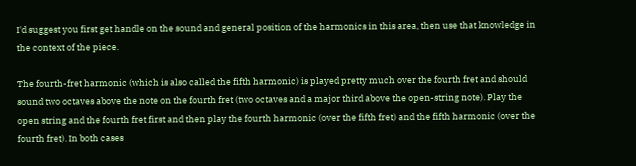I'd suggest you first get handle on the sound and general position of the harmonics in this area, then use that knowledge in the context of the piece.

The fourth-fret harmonic (which is also called the fifth harmonic) is played pretty much over the fourth fret and should sound two octaves above the note on the fourth fret (two octaves and a major third above the open-string note). Play the open string and the fourth fret first and then play the fourth harmonic (over the fifth fret) and the fifth harmonic (over the fourth fret). In both cases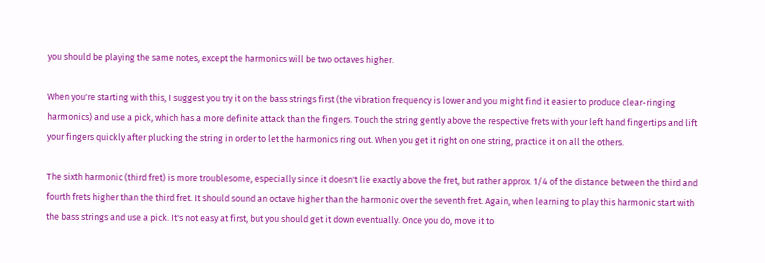you should be playing the same notes, except the harmonics will be two octaves higher.

When you're starting with this, I suggest you try it on the bass strings first (the vibration frequency is lower and you might find it easier to produce clear-ringing harmonics) and use a pick, which has a more definite attack than the fingers. Touch the string gently above the respective frets with your left hand fingertips and lift your fingers quickly after plucking the string in order to let the harmonics ring out. When you get it right on one string, practice it on all the others.

The sixth harmonic (third fret) is more troublesome, especially since it doesn't lie exactly above the fret, but rather approx. 1/4 of the distance between the third and fourth frets higher than the third fret. It should sound an octave higher than the harmonic over the seventh fret. Again, when learning to play this harmonic start with the bass strings and use a pick. It's not easy at first, but you should get it down eventually. Once you do, move it to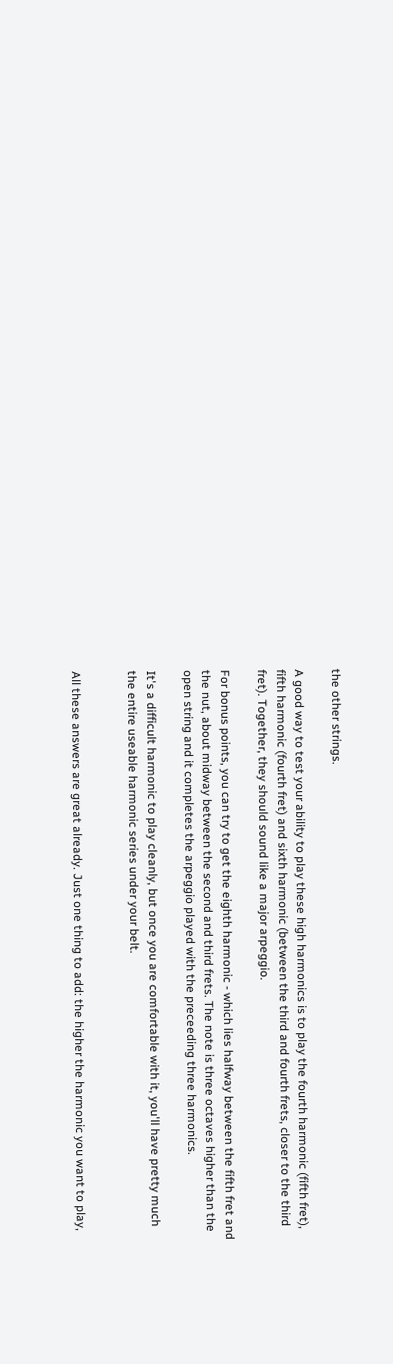the other strings.

A good way to test your ability to play these high harmonics is to play the fourth harmonic (fifth fret), fifth harmonic (fourth fret) and sixth harmonic (between the third and fourth frets, closer to the third fret). Together, they should sound like a major arpeggio.

For bonus points, you can try to get the eighth harmonic - which lies halfway between the fifth fret and the nut, about midway between the second and third frets. The note is three octaves higher than the open string and it completes the arpeggio played with the preceeding three harmonics.

It's a difficult harmonic to play cleanly, but once you are comfortable with it, you'll have pretty much the entire useable harmonic series under your belt.


All these answers are great already. Just one thing to add: the higher the harmonic you want to play,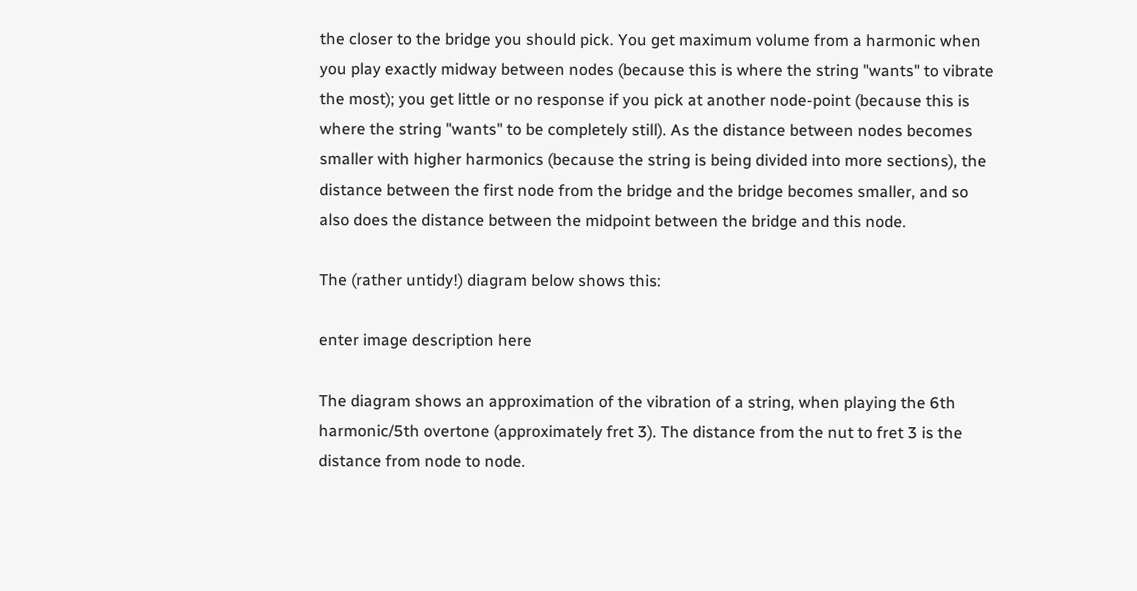the closer to the bridge you should pick. You get maximum volume from a harmonic when you play exactly midway between nodes (because this is where the string "wants" to vibrate the most); you get little or no response if you pick at another node-point (because this is where the string "wants" to be completely still). As the distance between nodes becomes smaller with higher harmonics (because the string is being divided into more sections), the distance between the first node from the bridge and the bridge becomes smaller, and so also does the distance between the midpoint between the bridge and this node.

The (rather untidy!) diagram below shows this:

enter image description here

The diagram shows an approximation of the vibration of a string, when playing the 6th harmonic/5th overtone (approximately fret 3). The distance from the nut to fret 3 is the distance from node to node.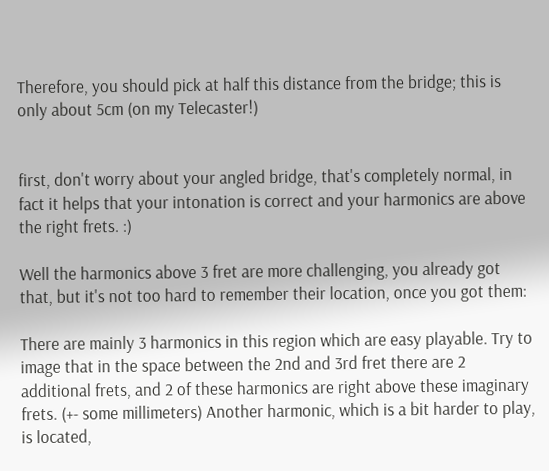Therefore, you should pick at half this distance from the bridge; this is only about 5cm (on my Telecaster!)


first, don't worry about your angled bridge, that's completely normal, in fact it helps that your intonation is correct and your harmonics are above the right frets. :)

Well the harmonics above 3 fret are more challenging, you already got that, but it's not too hard to remember their location, once you got them:

There are mainly 3 harmonics in this region which are easy playable. Try to image that in the space between the 2nd and 3rd fret there are 2 additional frets, and 2 of these harmonics are right above these imaginary frets. (+- some millimeters) Another harmonic, which is a bit harder to play, is located,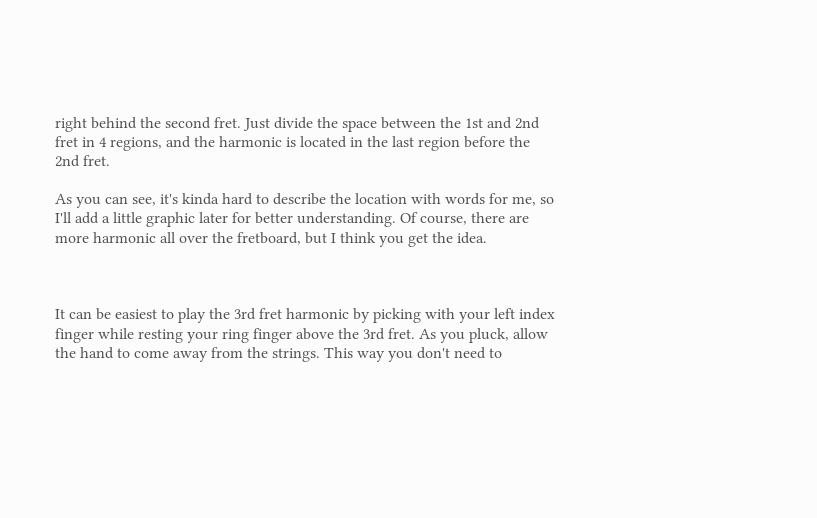right behind the second fret. Just divide the space between the 1st and 2nd fret in 4 regions, and the harmonic is located in the last region before the 2nd fret.

As you can see, it's kinda hard to describe the location with words for me, so I'll add a little graphic later for better understanding. Of course, there are more harmonic all over the fretboard, but I think you get the idea.



It can be easiest to play the 3rd fret harmonic by picking with your left index finger while resting your ring finger above the 3rd fret. As you pluck, allow the hand to come away from the strings. This way you don't need to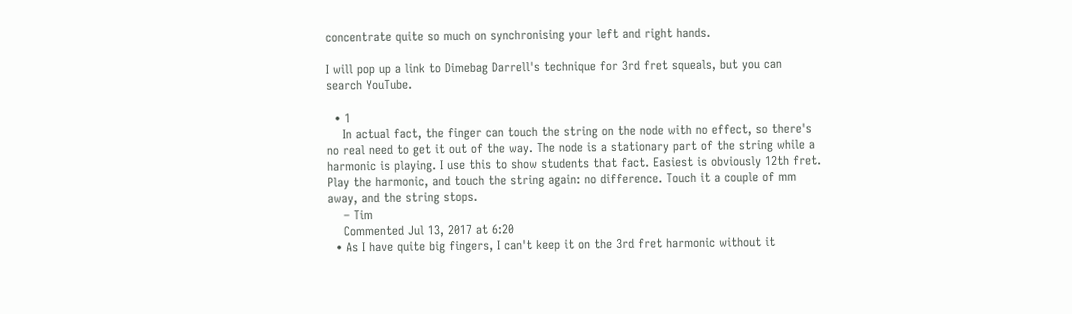concentrate quite so much on synchronising your left and right hands.

I will pop up a link to Dimebag Darrell's technique for 3rd fret squeals, but you can search YouTube.

  • 1
    In actual fact, the finger can touch the string on the node with no effect, so there's no real need to get it out of the way. The node is a stationary part of the string while a harmonic is playing. I use this to show students that fact. Easiest is obviously 12th fret. Play the harmonic, and touch the string again: no difference. Touch it a couple of mm away, and the string stops.
    – Tim
    Commented Jul 13, 2017 at 6:20
  • As I have quite big fingers, I can't keep it on the 3rd fret harmonic without it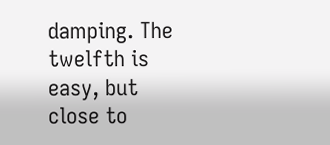damping. The twelfth is easy, but close to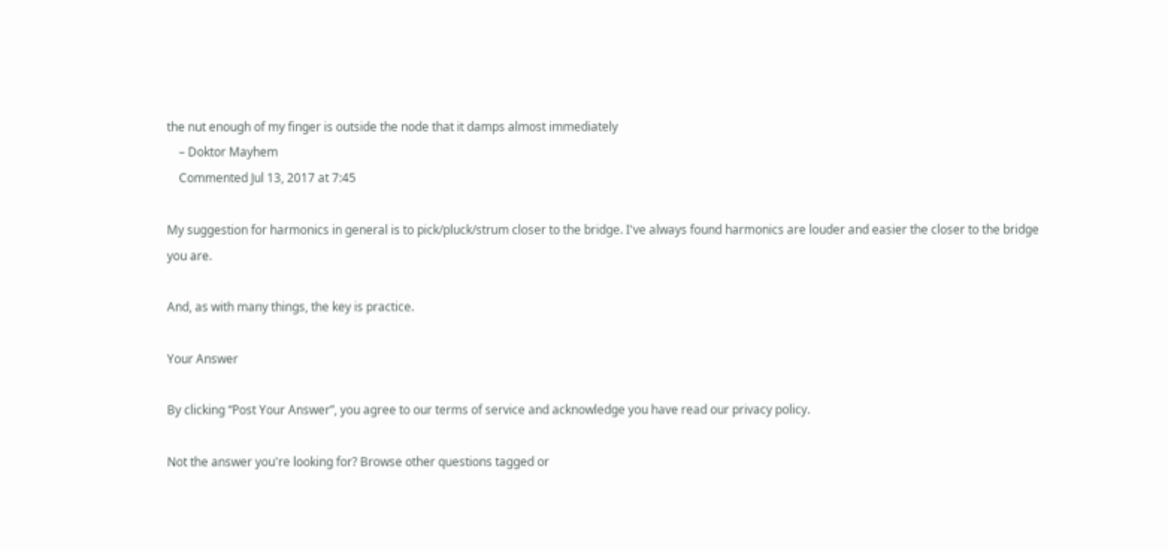the nut enough of my finger is outside the node that it damps almost immediately
    – Doktor Mayhem
    Commented Jul 13, 2017 at 7:45

My suggestion for harmonics in general is to pick/pluck/strum closer to the bridge. I've always found harmonics are louder and easier the closer to the bridge you are.

And, as with many things, the key is practice.

Your Answer

By clicking “Post Your Answer”, you agree to our terms of service and acknowledge you have read our privacy policy.

Not the answer you're looking for? Browse other questions tagged or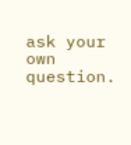ask your own question.